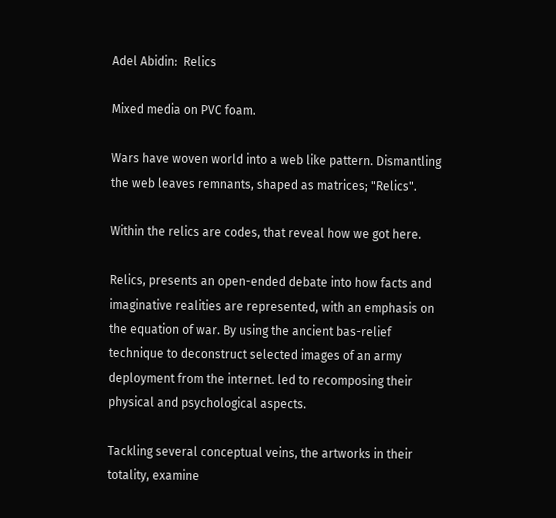Adel Abidin:  Relics

Mixed media on PVC foam.

Wars have woven world into a web like pattern. Dismantling the web leaves remnants, shaped as matrices; "Relics".

Within the relics are codes, that reveal how we got here.

Relics, presents an open-ended debate into how facts and imaginative realities are represented, with an emphasis on the equation of war. By using the ancient bas-relief technique to deconstruct selected images of an army deployment from the internet. led to recomposing their physical and psychological aspects.

Tackling several conceptual veins, the artworks in their totality, examine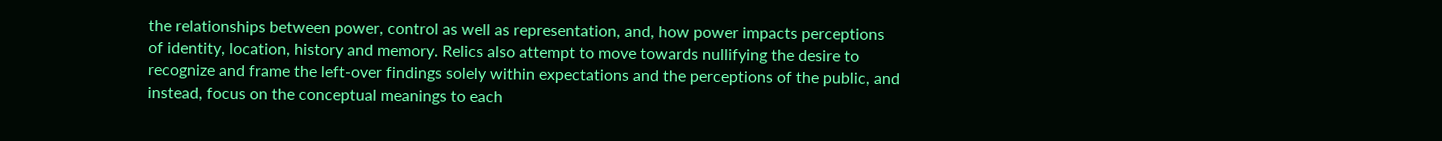the relationships between power, control as well as representation, and, how power impacts perceptions of identity, location, history and memory. Relics also attempt to move towards nullifying the desire to recognize and frame the left-over findings solely within expectations and the perceptions of the public, and instead, focus on the conceptual meanings to each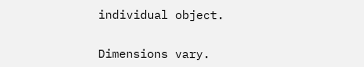individual object.


Dimensions vary.